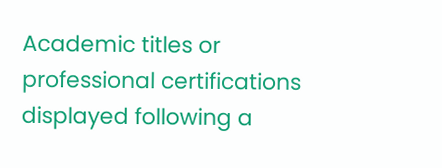Academic titles or professional certifications displayed following a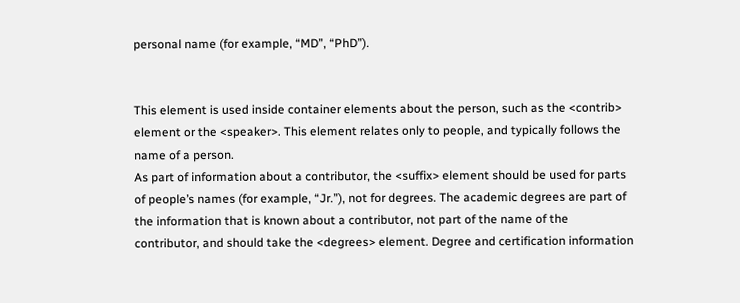personal name (for example, “MD”, “PhD”).


This element is used inside container elements about the person, such as the <contrib> element or the <speaker>. This element relates only to people, and typically follows the name of a person.
As part of information about a contributor, the <suffix> element should be used for parts of people’s names (for example, “Jr.”), not for degrees. The academic degrees are part of the information that is known about a contributor, not part of the name of the contributor, and should take the <degrees> element. Degree and certification information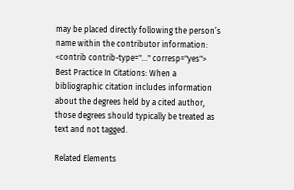may be placed directly following the person’s name within the contributor information:
<contrib contrib-type="..." corresp="yes">
Best Practice In Citations: When a bibliographic citation includes information about the degrees held by a cited author, those degrees should typically be treated as text and not tagged.

Related Elements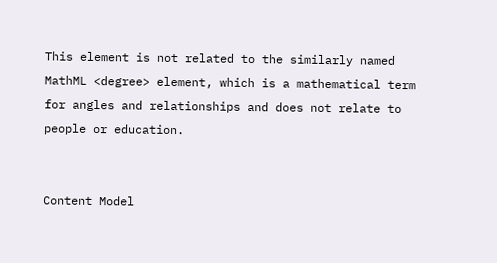This element is not related to the similarly named MathML <degree> element, which is a mathematical term for angles and relationships and does not relate to people or education.


Content Model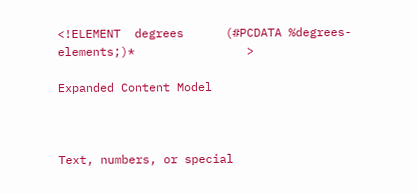<!ELEMENT  degrees      (#PCDATA %degrees-elements;)*                >

Expanded Content Model



Text, numbers, or special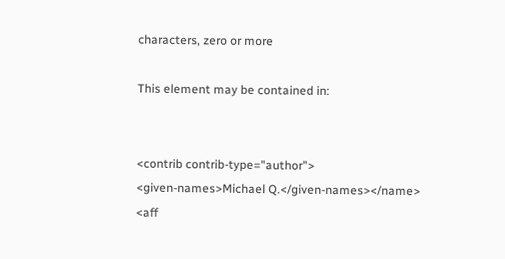characters, zero or more

This element may be contained in:


<contrib contrib-type="author">
<given-names>Michael Q.</given-names></name>
<aff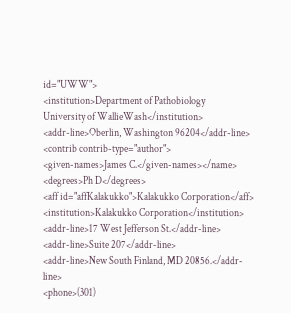id="UWW">
<institution>Department of Pathobiology
University of WallieWash</institution>
<addr-line>Oberlin, Washington 96204</addr-line>
<contrib contrib-type="author">
<given-names>James C.</given-names></name>
<degrees>Ph D</degrees>
<aff id="affKalakukko">Kalakukko Corporation</aff>
<institution>Kalakukko Corporation</institution>
<addr-line>17 West Jefferson St.</addr-line>
<addr-line>Suite 207</addr-line>
<addr-line>New South Finland, MD 20856.</addr-line>
<phone>(301)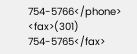754-5766</phone>
<fax>(301) 754-5765</fax>